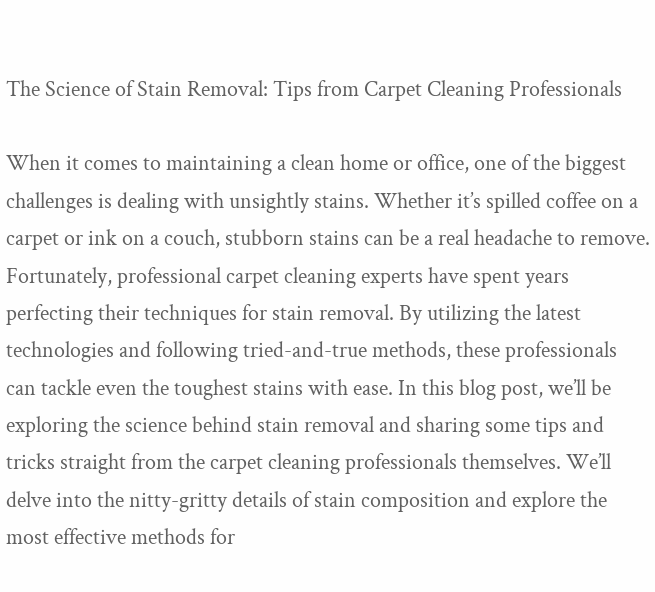The Science of Stain Removal: Tips from Carpet Cleaning Professionals

When it comes to maintaining a clean home or office, one of the biggest challenges is dealing with unsightly stains. Whether it’s spilled coffee on a carpet or ink on a couch, stubborn stains can be a real headache to remove. Fortunately, professional carpet cleaning experts have spent years perfecting their techniques for stain removal. By utilizing the latest technologies and following tried-and-true methods, these professionals can tackle even the toughest stains with ease. In this blog post, we’ll be exploring the science behind stain removal and sharing some tips and tricks straight from the carpet cleaning professionals themselves. We’ll delve into the nitty-gritty details of stain composition and explore the most effective methods for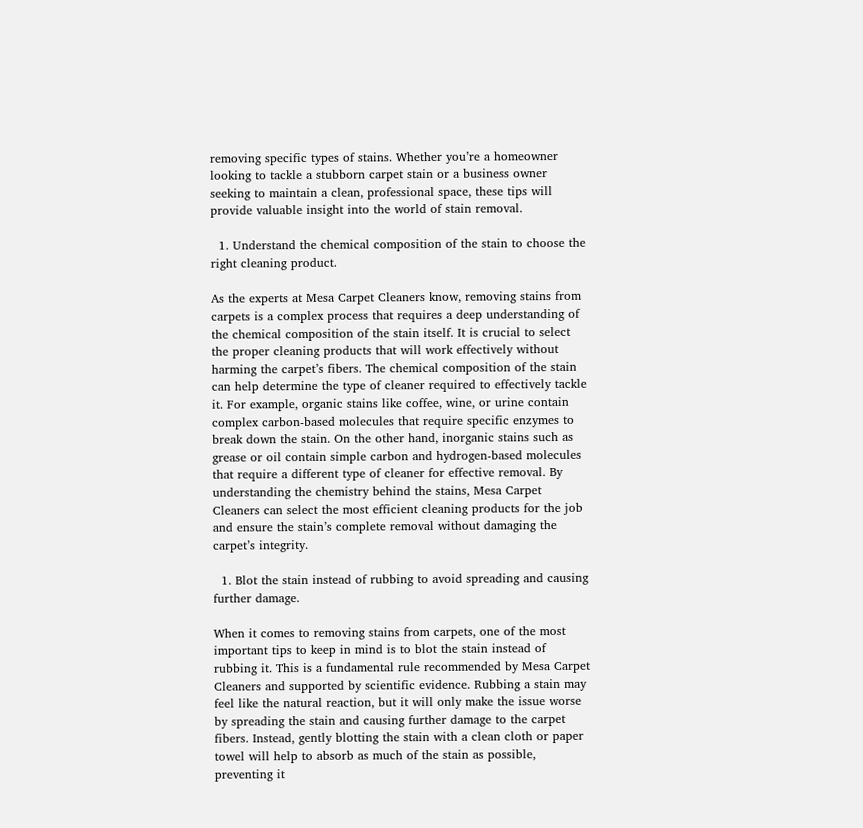removing specific types of stains. Whether you’re a homeowner looking to tackle a stubborn carpet stain or a business owner seeking to maintain a clean, professional space, these tips will provide valuable insight into the world of stain removal.

  1. Understand the chemical composition of the stain to choose the right cleaning product.

As the experts at Mesa Carpet Cleaners know, removing stains from carpets is a complex process that requires a deep understanding of the chemical composition of the stain itself. It is crucial to select the proper cleaning products that will work effectively without harming the carpet’s fibers. The chemical composition of the stain can help determine the type of cleaner required to effectively tackle it. For example, organic stains like coffee, wine, or urine contain complex carbon-based molecules that require specific enzymes to break down the stain. On the other hand, inorganic stains such as grease or oil contain simple carbon and hydrogen-based molecules that require a different type of cleaner for effective removal. By understanding the chemistry behind the stains, Mesa Carpet Cleaners can select the most efficient cleaning products for the job and ensure the stain’s complete removal without damaging the carpet’s integrity.

  1. Blot the stain instead of rubbing to avoid spreading and causing further damage.

When it comes to removing stains from carpets, one of the most important tips to keep in mind is to blot the stain instead of rubbing it. This is a fundamental rule recommended by Mesa Carpet Cleaners and supported by scientific evidence. Rubbing a stain may feel like the natural reaction, but it will only make the issue worse by spreading the stain and causing further damage to the carpet fibers. Instead, gently blotting the stain with a clean cloth or paper towel will help to absorb as much of the stain as possible, preventing it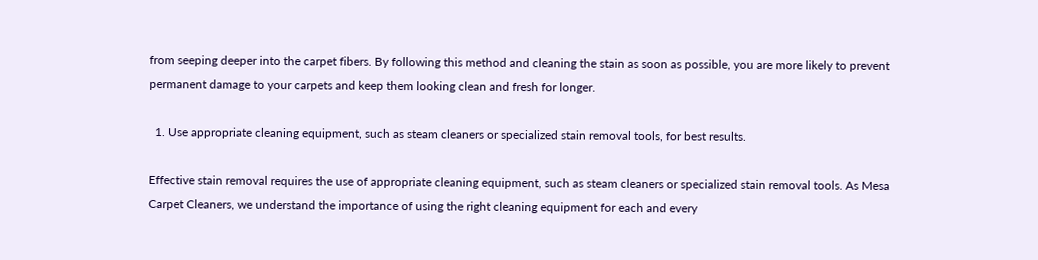from seeping deeper into the carpet fibers. By following this method and cleaning the stain as soon as possible, you are more likely to prevent permanent damage to your carpets and keep them looking clean and fresh for longer.

  1. Use appropriate cleaning equipment, such as steam cleaners or specialized stain removal tools, for best results.

Effective stain removal requires the use of appropriate cleaning equipment, such as steam cleaners or specialized stain removal tools. As Mesa Carpet Cleaners, we understand the importance of using the right cleaning equipment for each and every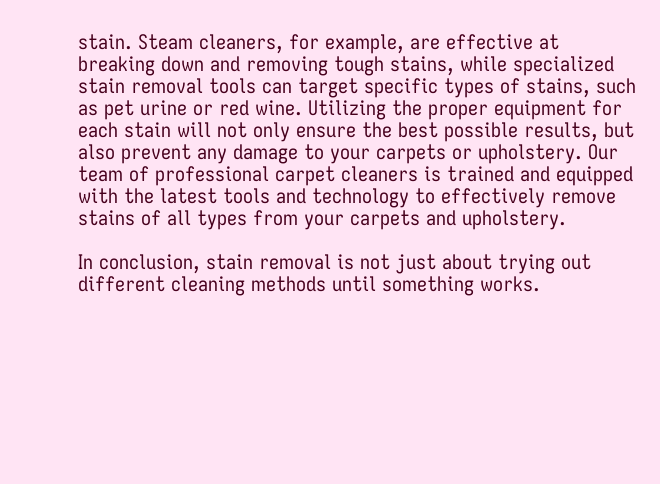stain. Steam cleaners, for example, are effective at breaking down and removing tough stains, while specialized stain removal tools can target specific types of stains, such as pet urine or red wine. Utilizing the proper equipment for each stain will not only ensure the best possible results, but also prevent any damage to your carpets or upholstery. Our team of professional carpet cleaners is trained and equipped with the latest tools and technology to effectively remove stains of all types from your carpets and upholstery.

In conclusion, stain removal is not just about trying out different cleaning methods until something works.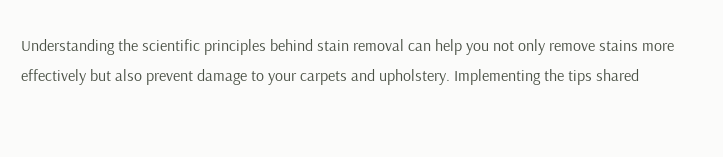Understanding the scientific principles behind stain removal can help you not only remove stains more effectively but also prevent damage to your carpets and upholstery. Implementing the tips shared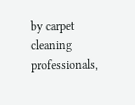by carpet cleaning professionals,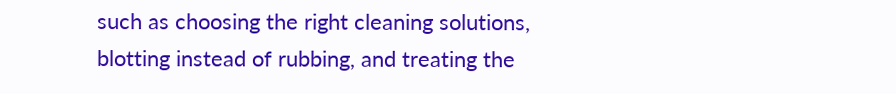such as choosing the right cleaning solutions, blotting instead of rubbing, and treating the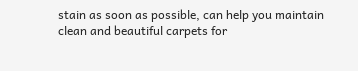stain as soon as possible, can help you maintain clean and beautiful carpets for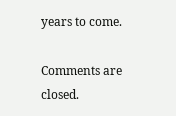years to come.

Comments are closed.